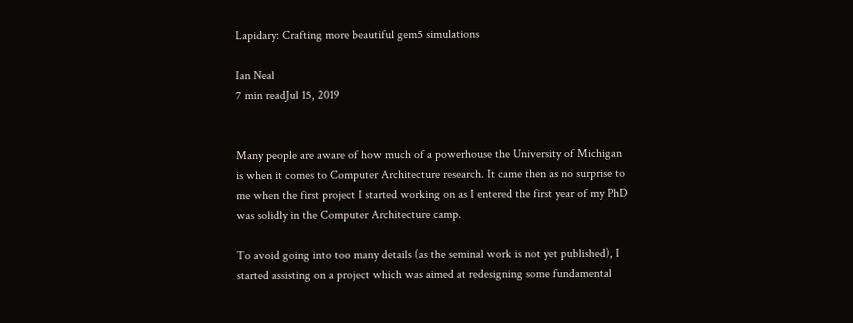Lapidary: Crafting more beautiful gem5 simulations

Ian Neal
7 min readJul 15, 2019


Many people are aware of how much of a powerhouse the University of Michigan is when it comes to Computer Architecture research. It came then as no surprise to me when the first project I started working on as I entered the first year of my PhD was solidly in the Computer Architecture camp.

To avoid going into too many details (as the seminal work is not yet published), I started assisting on a project which was aimed at redesigning some fundamental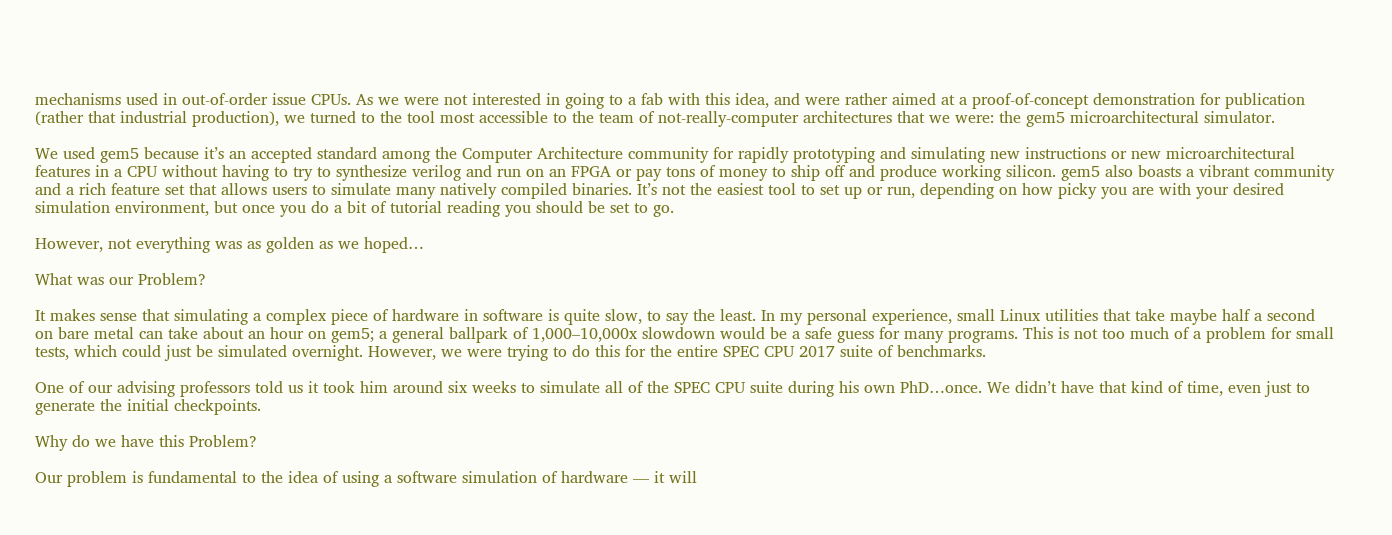mechanisms used in out-of-order issue CPUs. As we were not interested in going to a fab with this idea, and were rather aimed at a proof-of-concept demonstration for publication (rather that industrial production), we turned to the tool most accessible to the team of not-really-computer architectures that we were: the gem5 microarchitectural simulator.

We used gem5 because it’s an accepted standard among the Computer Architecture community for rapidly prototyping and simulating new instructions or new microarchitectural features in a CPU without having to try to synthesize verilog and run on an FPGA or pay tons of money to ship off and produce working silicon. gem5 also boasts a vibrant community and a rich feature set that allows users to simulate many natively compiled binaries. It’s not the easiest tool to set up or run, depending on how picky you are with your desired simulation environment, but once you do a bit of tutorial reading you should be set to go.

However, not everything was as golden as we hoped…

What was our Problem?

It makes sense that simulating a complex piece of hardware in software is quite slow, to say the least. In my personal experience, small Linux utilities that take maybe half a second on bare metal can take about an hour on gem5; a general ballpark of 1,000–10,000x slowdown would be a safe guess for many programs. This is not too much of a problem for small tests, which could just be simulated overnight. However, we were trying to do this for the entire SPEC CPU 2017 suite of benchmarks.

One of our advising professors told us it took him around six weeks to simulate all of the SPEC CPU suite during his own PhD…once. We didn’t have that kind of time, even just to generate the initial checkpoints.

Why do we have this Problem?

Our problem is fundamental to the idea of using a software simulation of hardware — it will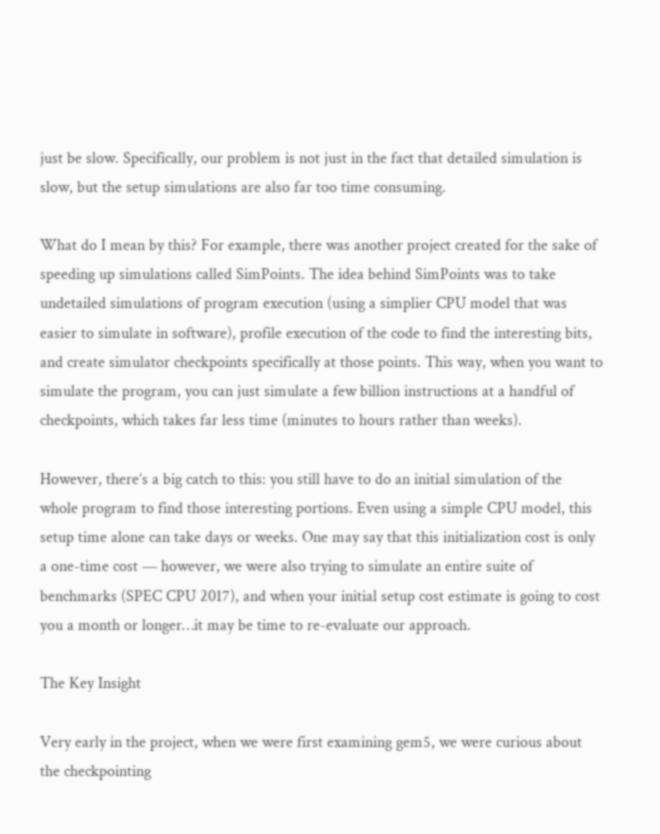just be slow. Specifically, our problem is not just in the fact that detailed simulation is slow, but the setup simulations are also far too time consuming.

What do I mean by this? For example, there was another project created for the sake of speeding up simulations called SimPoints. The idea behind SimPoints was to take undetailed simulations of program execution (using a simplier CPU model that was easier to simulate in software), profile execution of the code to find the interesting bits, and create simulator checkpoints specifically at those points. This way, when you want to simulate the program, you can just simulate a few billion instructions at a handful of checkpoints, which takes far less time (minutes to hours rather than weeks).

However, there’s a big catch to this: you still have to do an initial simulation of the whole program to find those interesting portions. Even using a simple CPU model, this setup time alone can take days or weeks. One may say that this initialization cost is only a one-time cost — however, we were also trying to simulate an entire suite of benchmarks (SPEC CPU 2017), and when your initial setup cost estimate is going to cost you a month or longer…it may be time to re-evaluate our approach.

The Key Insight

Very early in the project, when we were first examining gem5, we were curious about the checkpointing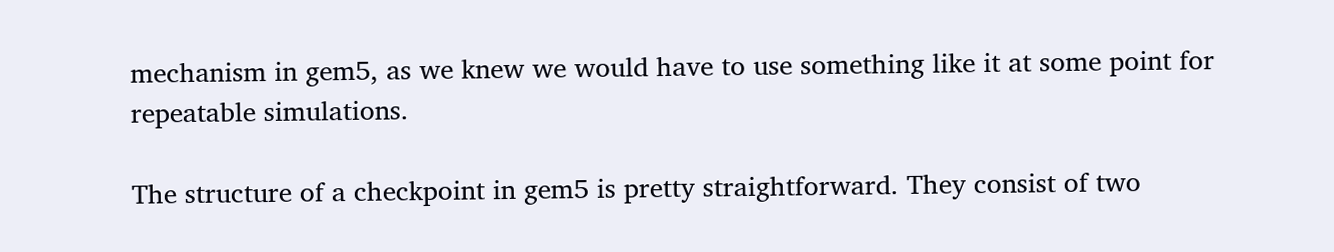mechanism in gem5, as we knew we would have to use something like it at some point for repeatable simulations.

The structure of a checkpoint in gem5 is pretty straightforward. They consist of two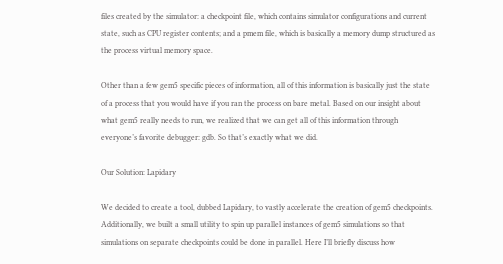files created by the simulator: a checkpoint file, which contains simulator configurations and current state, such as CPU register contents; and a pmem file, which is basically a memory dump structured as the process virtual memory space.

Other than a few gem5 specific pieces of information, all of this information is basically just the state of a process that you would have if you ran the process on bare metal. Based on our insight about what gem5 really needs to run, we realized that we can get all of this information through everyone’s favorite debugger: gdb. So that’s exactly what we did.

Our Solution: Lapidary

We decided to create a tool, dubbed Lapidary, to vastly accelerate the creation of gem5 checkpoints. Additionally, we built a small utility to spin up parallel instances of gem5 simulations so that simulations on separate checkpoints could be done in parallel. Here I’ll briefly discuss how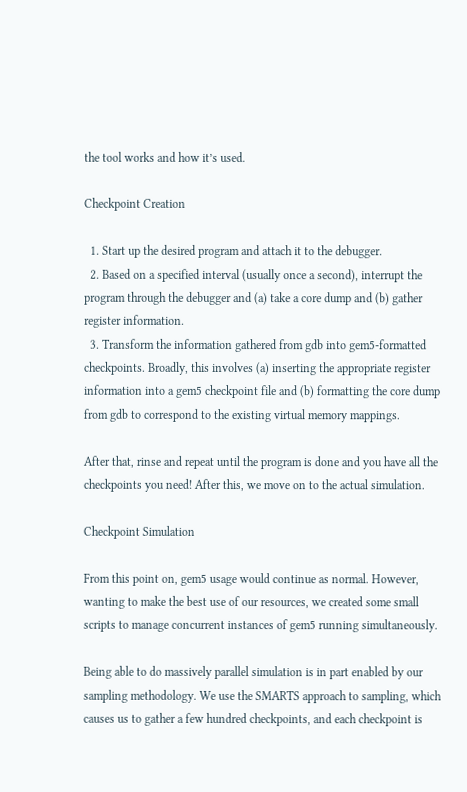the tool works and how it’s used.

Checkpoint Creation

  1. Start up the desired program and attach it to the debugger.
  2. Based on a specified interval (usually once a second), interrupt the program through the debugger and (a) take a core dump and (b) gather register information.
  3. Transform the information gathered from gdb into gem5-formatted checkpoints. Broadly, this involves (a) inserting the appropriate register information into a gem5 checkpoint file and (b) formatting the core dump from gdb to correspond to the existing virtual memory mappings.

After that, rinse and repeat until the program is done and you have all the checkpoints you need! After this, we move on to the actual simulation.

Checkpoint Simulation

From this point on, gem5 usage would continue as normal. However, wanting to make the best use of our resources, we created some small scripts to manage concurrent instances of gem5 running simultaneously.

Being able to do massively parallel simulation is in part enabled by our sampling methodology. We use the SMARTS approach to sampling, which causes us to gather a few hundred checkpoints, and each checkpoint is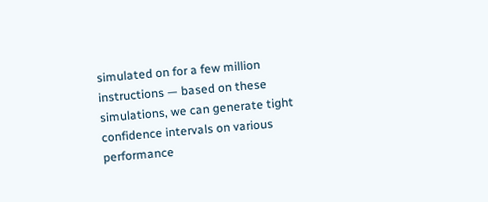simulated on for a few million instructions — based on these simulations, we can generate tight confidence intervals on various performance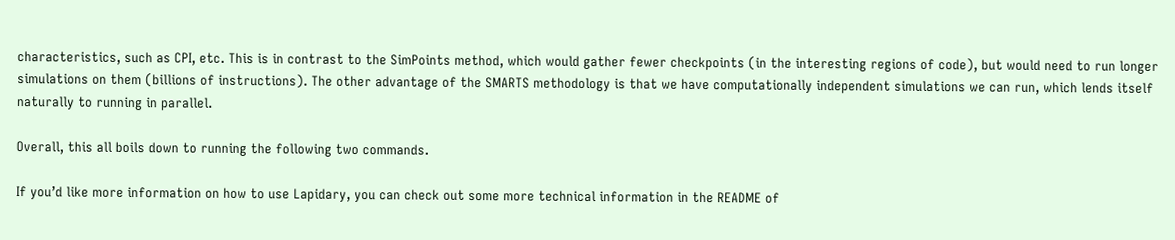characteristics, such as CPI, etc. This is in contrast to the SimPoints method, which would gather fewer checkpoints (in the interesting regions of code), but would need to run longer simulations on them (billions of instructions). The other advantage of the SMARTS methodology is that we have computationally independent simulations we can run, which lends itself naturally to running in parallel.

Overall, this all boils down to running the following two commands.

If you’d like more information on how to use Lapidary, you can check out some more technical information in the README of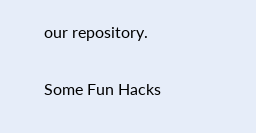our repository.

Some Fun Hacks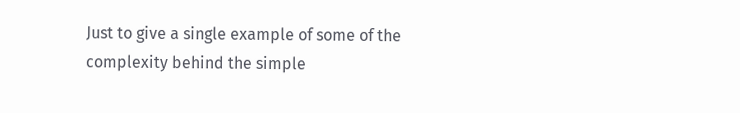Just to give a single example of some of the complexity behind the simple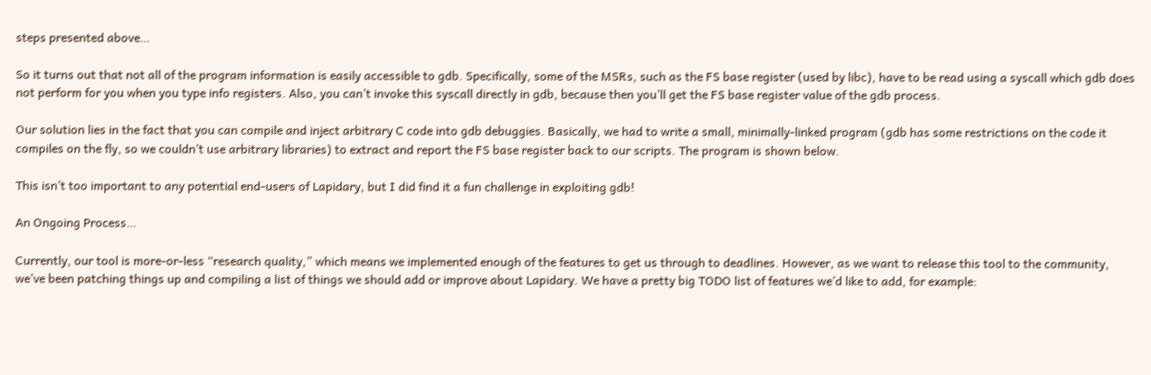steps presented above…

So it turns out that not all of the program information is easily accessible to gdb. Specifically, some of the MSRs, such as the FS base register (used by libc), have to be read using a syscall which gdb does not perform for you when you type info registers. Also, you can’t invoke this syscall directly in gdb, because then you’ll get the FS base register value of the gdb process.

Our solution lies in the fact that you can compile and inject arbitrary C code into gdb debuggies. Basically, we had to write a small, minimally-linked program (gdb has some restrictions on the code it compiles on the fly, so we couldn’t use arbitrary libraries) to extract and report the FS base register back to our scripts. The program is shown below.

This isn’t too important to any potential end-users of Lapidary, but I did find it a fun challenge in exploiting gdb!

An Ongoing Process…

Currently, our tool is more-or-less “research quality,” which means we implemented enough of the features to get us through to deadlines. However, as we want to release this tool to the community, we’ve been patching things up and compiling a list of things we should add or improve about Lapidary. We have a pretty big TODO list of features we’d like to add, for example: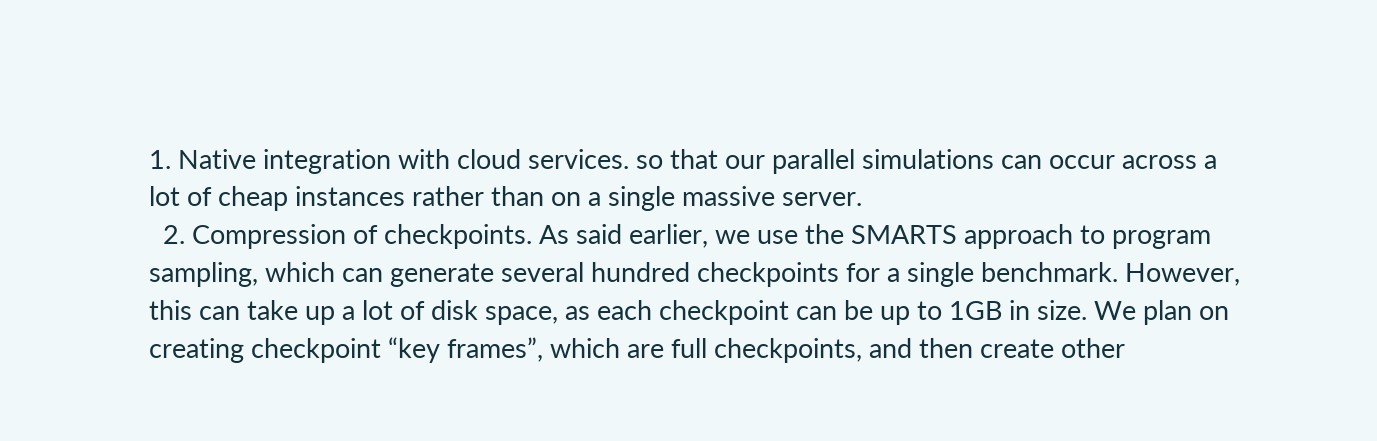1. Native integration with cloud services. so that our parallel simulations can occur across a lot of cheap instances rather than on a single massive server.
  2. Compression of checkpoints. As said earlier, we use the SMARTS approach to program sampling, which can generate several hundred checkpoints for a single benchmark. However, this can take up a lot of disk space, as each checkpoint can be up to 1GB in size. We plan on creating checkpoint “key frames”, which are full checkpoints, and then create other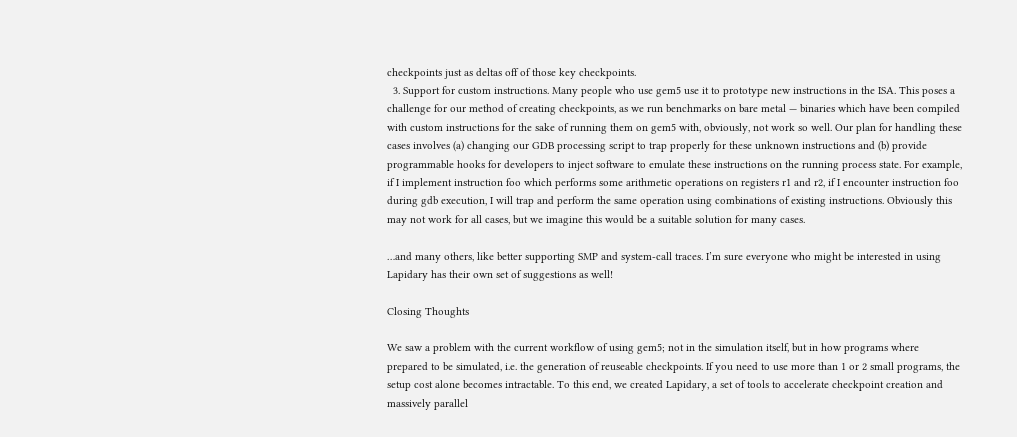checkpoints just as deltas off of those key checkpoints.
  3. Support for custom instructions. Many people who use gem5 use it to prototype new instructions in the ISA. This poses a challenge for our method of creating checkpoints, as we run benchmarks on bare metal — binaries which have been compiled with custom instructions for the sake of running them on gem5 with, obviously, not work so well. Our plan for handling these cases involves (a) changing our GDB processing script to trap properly for these unknown instructions and (b) provide programmable hooks for developers to inject software to emulate these instructions on the running process state. For example, if I implement instruction foo which performs some arithmetic operations on registers r1 and r2, if I encounter instruction foo during gdb execution, I will trap and perform the same operation using combinations of existing instructions. Obviously this may not work for all cases, but we imagine this would be a suitable solution for many cases.

…and many others, like better supporting SMP and system-call traces. I’m sure everyone who might be interested in using Lapidary has their own set of suggestions as well!

Closing Thoughts

We saw a problem with the current workflow of using gem5; not in the simulation itself, but in how programs where prepared to be simulated, i.e. the generation of reuseable checkpoints. If you need to use more than 1 or 2 small programs, the setup cost alone becomes intractable. To this end, we created Lapidary, a set of tools to accelerate checkpoint creation and massively parallel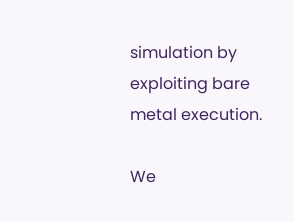simulation by exploiting bare metal execution.

We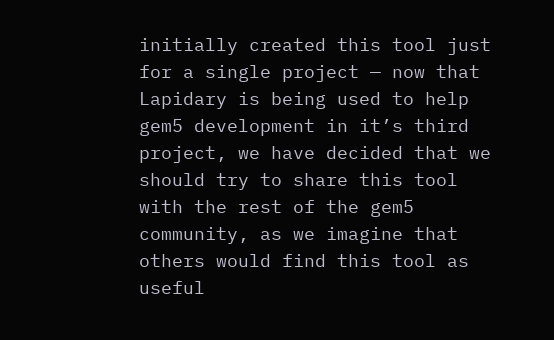initially created this tool just for a single project — now that Lapidary is being used to help gem5 development in it’s third project, we have decided that we should try to share this tool with the rest of the gem5 community, as we imagine that others would find this tool as useful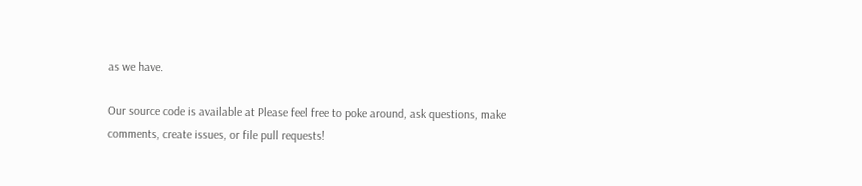as we have.

Our source code is available at Please feel free to poke around, ask questions, make comments, create issues, or file pull requests!